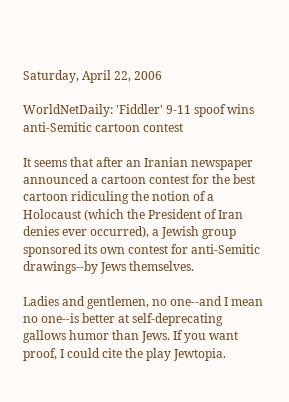Saturday, April 22, 2006

WorldNetDaily: 'Fiddler' 9-11 spoof wins anti-Semitic cartoon contest

It seems that after an Iranian newspaper announced a cartoon contest for the best cartoon ridiculing the notion of a Holocaust (which the President of Iran denies ever occurred), a Jewish group sponsored its own contest for anti-Semitic drawings--by Jews themselves.

Ladies and gentlemen, no one--and I mean no one--is better at self-deprecating gallows humor than Jews. If you want proof, I could cite the play Jewtopia.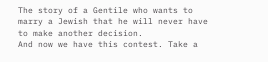The story of a Gentile who wants to marry a Jewish that he will never have to make another decision.
And now we have this contest. Take a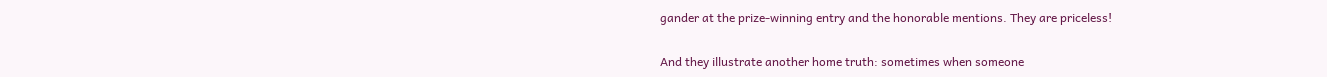gander at the prize-winning entry and the honorable mentions. They are priceless!

And they illustrate another home truth: sometimes when someone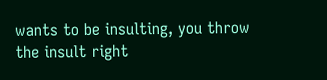wants to be insulting, you throw the insult right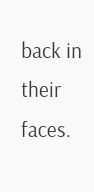back in their faces.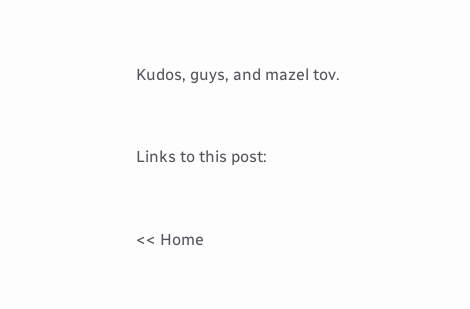Kudos, guys, and mazel tov.


Links to this post:


<< Home